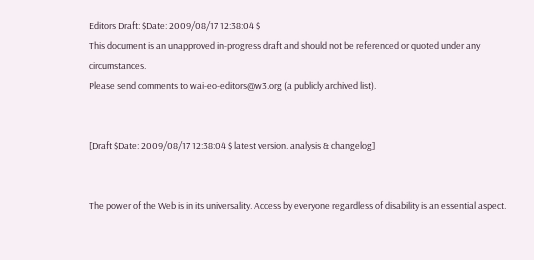Editors Draft: $Date: 2009/08/17 12:38:04 $
This document is an unapproved in-progress draft and should not be referenced or quoted under any circumstances.
Please send comments to wai-eo-editors@w3.org (a publicly archived list).


[Draft $Date: 2009/08/17 12:38:04 $ latest version. analysis & changelog]


The power of the Web is in its universality. Access by everyone regardless of disability is an essential aspect.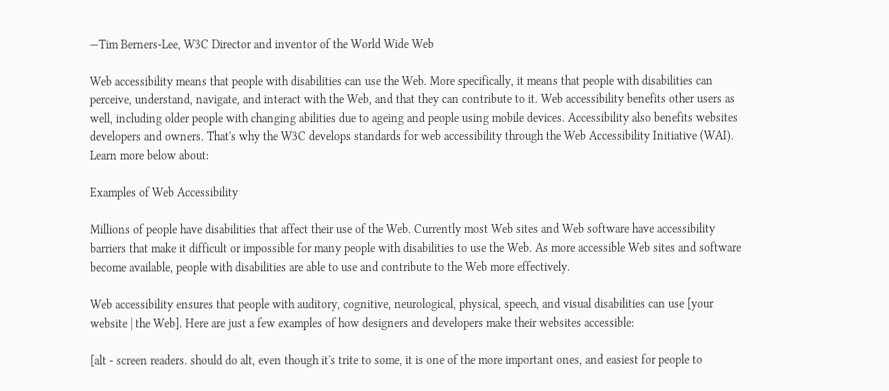—Tim Berners-Lee, W3C Director and inventor of the World Wide Web

Web accessibility means that people with disabilities can use the Web. More specifically, it means that people with disabilities can perceive, understand, navigate, and interact with the Web, and that they can contribute to it. Web accessibility benefits other users as well, including older people with changing abilities due to ageing and people using mobile devices. Accessibility also benefits websites developers and owners. That's why the W3C develops standards for web accessibility through the Web Accessibility Initiative (WAI). Learn more below about:

Examples of Web Accessibility

Millions of people have disabilities that affect their use of the Web. Currently most Web sites and Web software have accessibility barriers that make it difficult or impossible for many people with disabilities to use the Web. As more accessible Web sites and software become available, people with disabilities are able to use and contribute to the Web more effectively.

Web accessibility ensures that people with auditory, cognitive, neurological, physical, speech, and visual disabilities can use [your website | the Web]. Here are just a few examples of how designers and developers make their websites accessible:

[alt - screen readers. should do alt, even though it's trite to some, it is one of the more important ones, and easiest for people to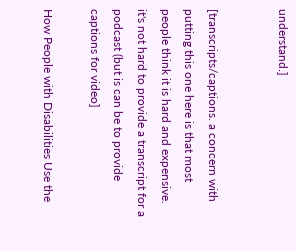understand.]


[transcripts/captions. a concern with putting this one here is that most people think it is hard and expensive. it's not hard to provide a transcript for a podcast (but is can be to provide captions for video]

How People with Disabilities Use the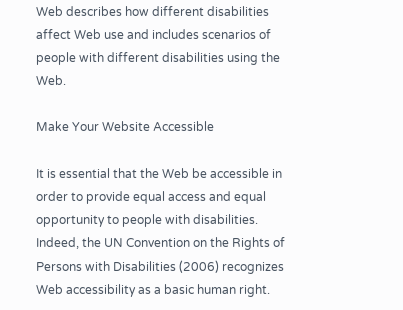Web describes how different disabilities affect Web use and includes scenarios of people with different disabilities using the Web.

Make Your Website Accessible

It is essential that the Web be accessible in order to provide equal access and equal opportunity to people with disabilities. Indeed, the UN Convention on the Rights of Persons with Disabilities (2006) recognizes Web accessibility as a basic human right.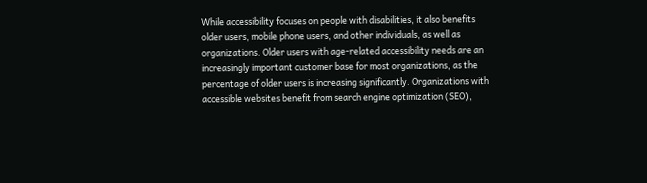While accessibility focuses on people with disabilities, it also benefits older users, mobile phone users, and other individuals, as well as organizations. Older users with age-related accessibility needs are an increasingly important customer base for most organizations, as the percentage of older users is increasing significantly. Organizations with accessible websites benefit from search engine optimization (SEO),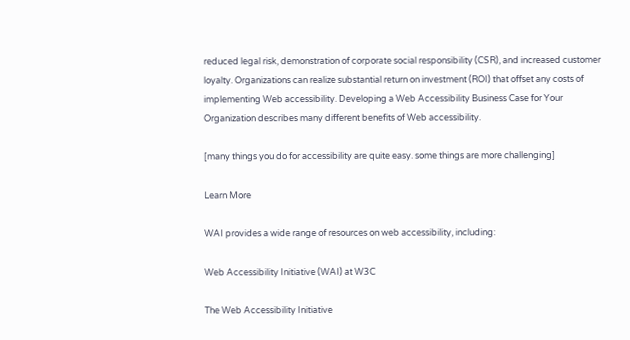reduced legal risk, demonstration of corporate social responsibility (CSR), and increased customer loyalty. Organizations can realize substantial return on investment (ROI) that offset any costs of implementing Web accessibility. Developing a Web Accessibility Business Case for Your Organization describes many different benefits of Web accessibility.

[many things you do for accessibility are quite easy. some things are more challenging]

Learn More

WAI provides a wide range of resources on web accessibility, including:

Web Accessibility Initiative (WAI) at W3C

The Web Accessibility Initiative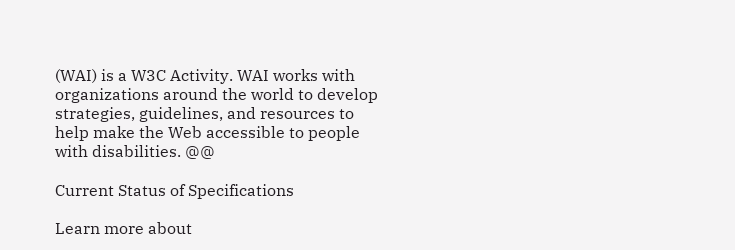(WAI) is a W3C Activity. WAI works with organizations around the world to develop strategies, guidelines, and resources to help make the Web accessible to people with disabilities. @@

Current Status of Specifications

Learn more about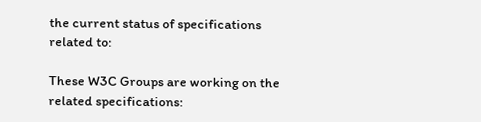the current status of specifications related to:

These W3C Groups are working on the related specifications: